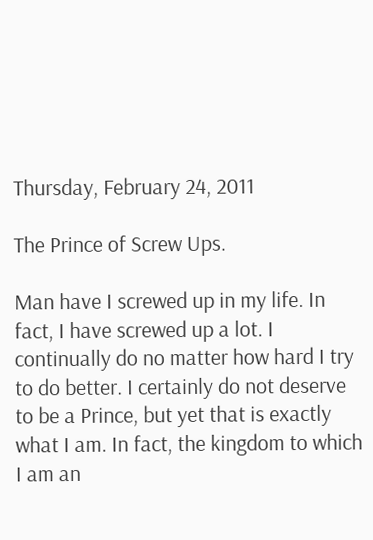Thursday, February 24, 2011

The Prince of Screw Ups.

Man have I screwed up in my life. In fact, I have screwed up a lot. I continually do no matter how hard I try to do better. I certainly do not deserve to be a Prince, but yet that is exactly what I am. In fact, the kingdom to which I am an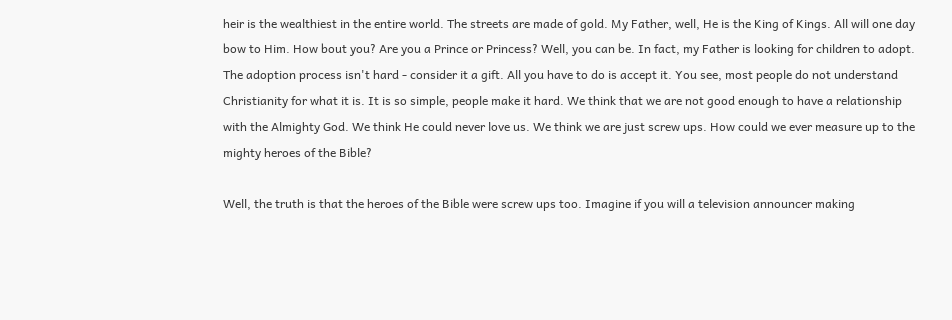heir is the wealthiest in the entire world. The streets are made of gold. My Father, well, He is the King of Kings. All will one day bow to Him. How bout you? Are you a Prince or Princess? Well, you can be. In fact, my Father is looking for children to adopt. The adoption process isn't hard - consider it a gift. All you have to do is accept it. You see, most people do not understand Christianity for what it is. It is so simple, people make it hard. We think that we are not good enough to have a relationship with the Almighty God. We think He could never love us. We think we are just screw ups. How could we ever measure up to the mighty heroes of the Bible?

Well, the truth is that the heroes of the Bible were screw ups too. Imagine if you will a television announcer making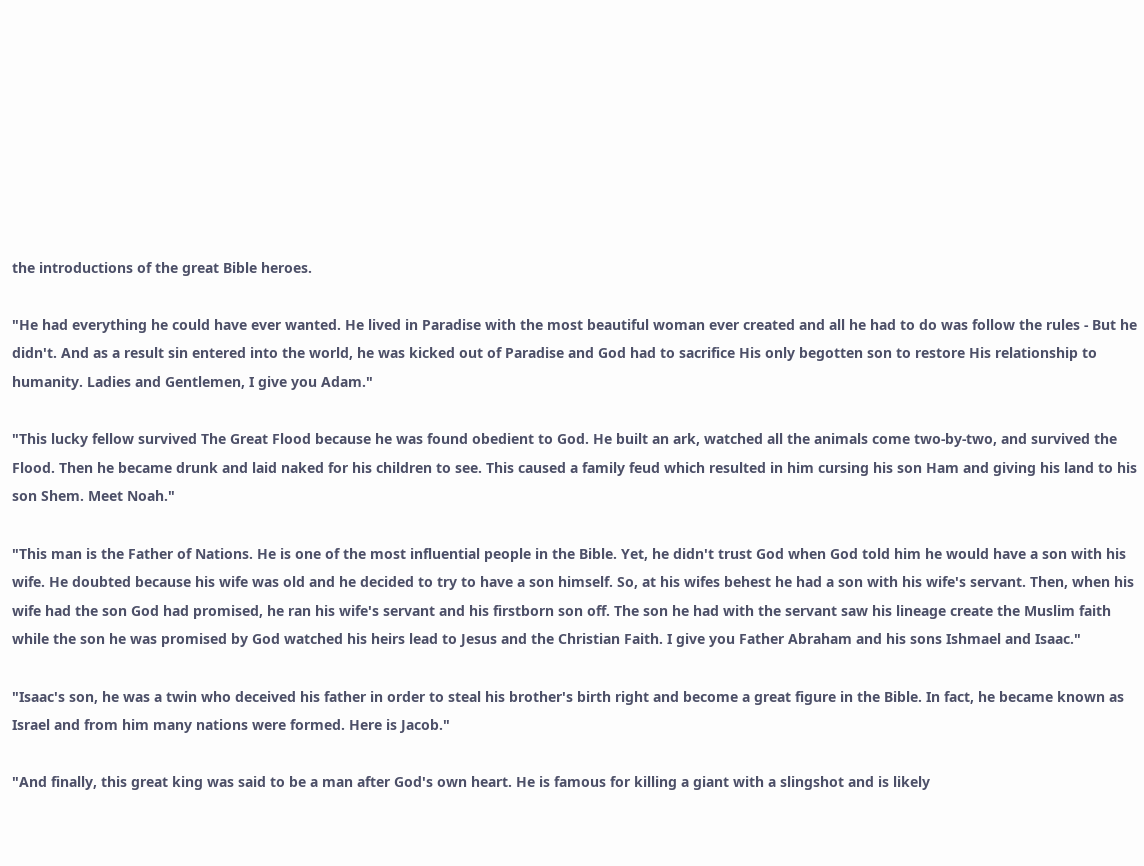the introductions of the great Bible heroes.

"He had everything he could have ever wanted. He lived in Paradise with the most beautiful woman ever created and all he had to do was follow the rules - But he didn't. And as a result sin entered into the world, he was kicked out of Paradise and God had to sacrifice His only begotten son to restore His relationship to humanity. Ladies and Gentlemen, I give you Adam."

"This lucky fellow survived The Great Flood because he was found obedient to God. He built an ark, watched all the animals come two-by-two, and survived the Flood. Then he became drunk and laid naked for his children to see. This caused a family feud which resulted in him cursing his son Ham and giving his land to his son Shem. Meet Noah."

"This man is the Father of Nations. He is one of the most influential people in the Bible. Yet, he didn't trust God when God told him he would have a son with his wife. He doubted because his wife was old and he decided to try to have a son himself. So, at his wifes behest he had a son with his wife's servant. Then, when his wife had the son God had promised, he ran his wife's servant and his firstborn son off. The son he had with the servant saw his lineage create the Muslim faith while the son he was promised by God watched his heirs lead to Jesus and the Christian Faith. I give you Father Abraham and his sons Ishmael and Isaac."

"Isaac's son, he was a twin who deceived his father in order to steal his brother's birth right and become a great figure in the Bible. In fact, he became known as Israel and from him many nations were formed. Here is Jacob."

"And finally, this great king was said to be a man after God's own heart. He is famous for killing a giant with a slingshot and is likely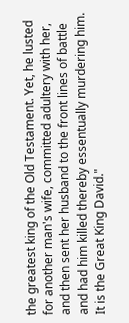the greatest king of the Old Testament. Yet, he lusted for another man's wife, committed adultery with her, and then sent her husband to the front lines of battle and had him killed thereby essentually murdering him. It is the Great King David."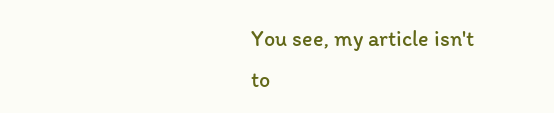You see, my article isn't to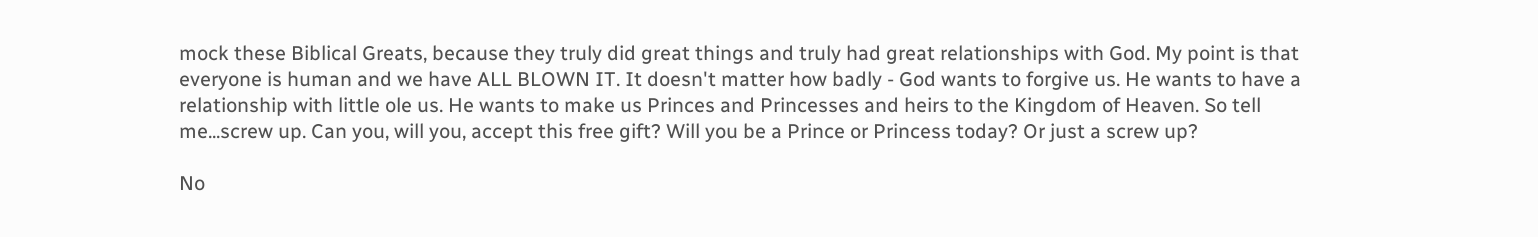mock these Biblical Greats, because they truly did great things and truly had great relationships with God. My point is that everyone is human and we have ALL BLOWN IT. It doesn't matter how badly - God wants to forgive us. He wants to have a relationship with little ole us. He wants to make us Princes and Princesses and heirs to the Kingdom of Heaven. So tell me...screw up. Can you, will you, accept this free gift? Will you be a Prince or Princess today? Or just a screw up?

No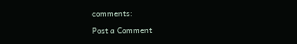comments:

Post a Comment